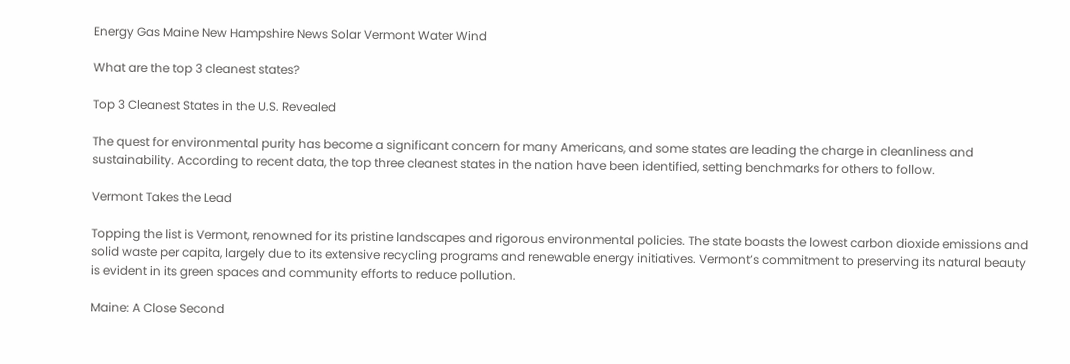Energy Gas Maine New Hampshire News Solar Vermont Water Wind

What are the top 3 cleanest states?

Top 3 Cleanest States in the U.S. Revealed

The quest for environmental purity has become a significant concern for many Americans, and some states are leading the charge in cleanliness and sustainability. According to recent data, the top three cleanest states in the nation have been identified, setting benchmarks for others to follow.

Vermont Takes the Lead

Topping the list is Vermont, renowned for its pristine landscapes and rigorous environmental policies. The state boasts the lowest carbon dioxide emissions and solid waste per capita, largely due to its extensive recycling programs and renewable energy initiatives. Vermont’s commitment to preserving its natural beauty is evident in its green spaces and community efforts to reduce pollution.

Maine: A Close Second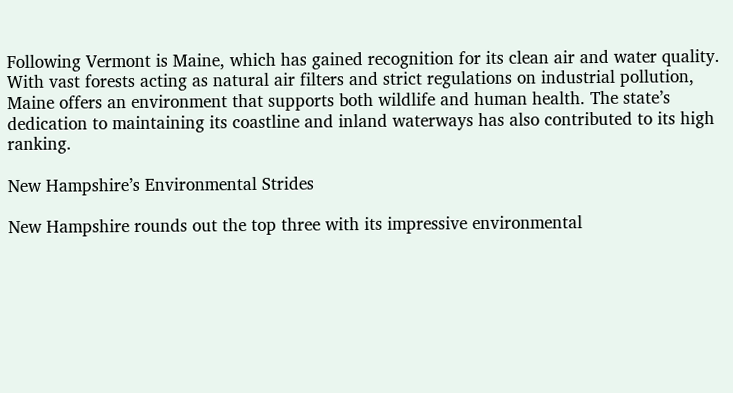Following Vermont is Maine, which has gained recognition for its clean air and water quality. With vast forests acting as natural air filters and strict regulations on industrial pollution, Maine offers an environment that supports both wildlife and human health. The state’s dedication to maintaining its coastline and inland waterways has also contributed to its high ranking.

New Hampshire’s Environmental Strides

New Hampshire rounds out the top three with its impressive environmental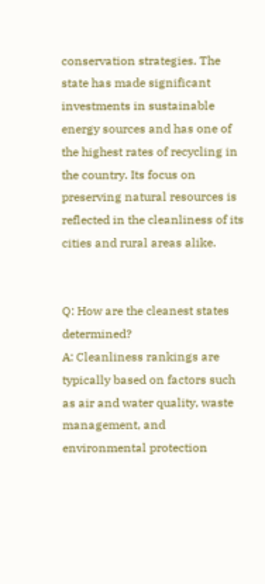conservation strategies. The state has made significant investments in sustainable energy sources and has one of the highest rates of recycling in the country. Its focus on preserving natural resources is reflected in the cleanliness of its cities and rural areas alike.


Q: How are the cleanest states determined?
A: Cleanliness rankings are typically based on factors such as air and water quality, waste management, and environmental protection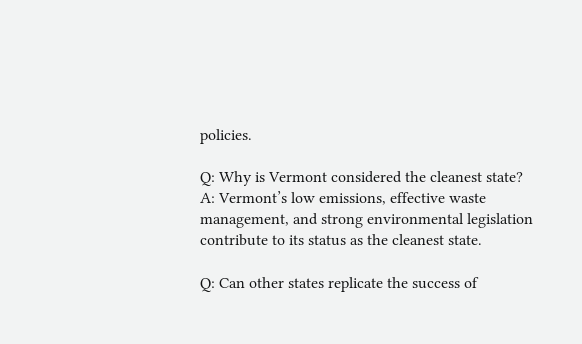policies.

Q: Why is Vermont considered the cleanest state?
A: Vermont’s low emissions, effective waste management, and strong environmental legislation contribute to its status as the cleanest state.

Q: Can other states replicate the success of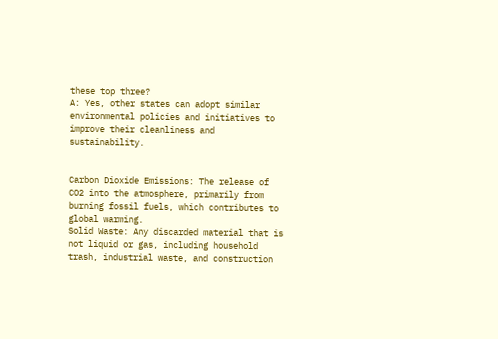these top three?
A: Yes, other states can adopt similar environmental policies and initiatives to improve their cleanliness and sustainability.


Carbon Dioxide Emissions: The release of CO2 into the atmosphere, primarily from burning fossil fuels, which contributes to global warming.
Solid Waste: Any discarded material that is not liquid or gas, including household trash, industrial waste, and construction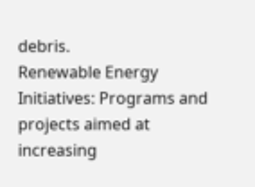debris.
Renewable Energy Initiatives: Programs and projects aimed at increasing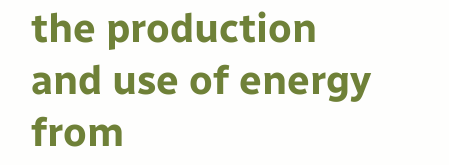the production and use of energy from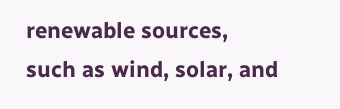renewable sources, such as wind, solar, and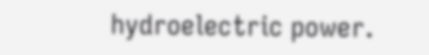hydroelectric power.